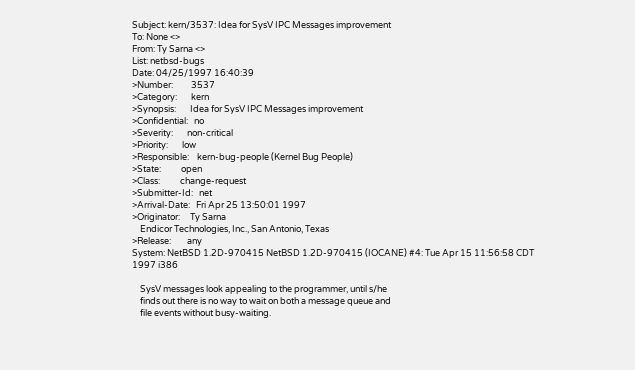Subject: kern/3537: Idea for SysV IPC Messages improvement
To: None <>
From: Ty Sarna <>
List: netbsd-bugs
Date: 04/25/1997 16:40:39
>Number:         3537
>Category:       kern
>Synopsis:       Idea for SysV IPC Messages improvement
>Confidential:   no
>Severity:       non-critical
>Priority:       low
>Responsible:    kern-bug-people (Kernel Bug People)
>State:          open
>Class:          change-request
>Submitter-Id:   net
>Arrival-Date:   Fri Apr 25 13:50:01 1997
>Originator:     Ty Sarna
    Endicor Technologies, Inc., San Antonio, Texas
>Release:        any
System: NetBSD 1.2D-970415 NetBSD 1.2D-970415 (IOCANE) #4: Tue Apr 15 11:56:58 CDT 1997 i386

    SysV messages look appealing to the programmer, until s/he
    finds out there is no way to wait on both a message queue and
    file events without busy-waiting.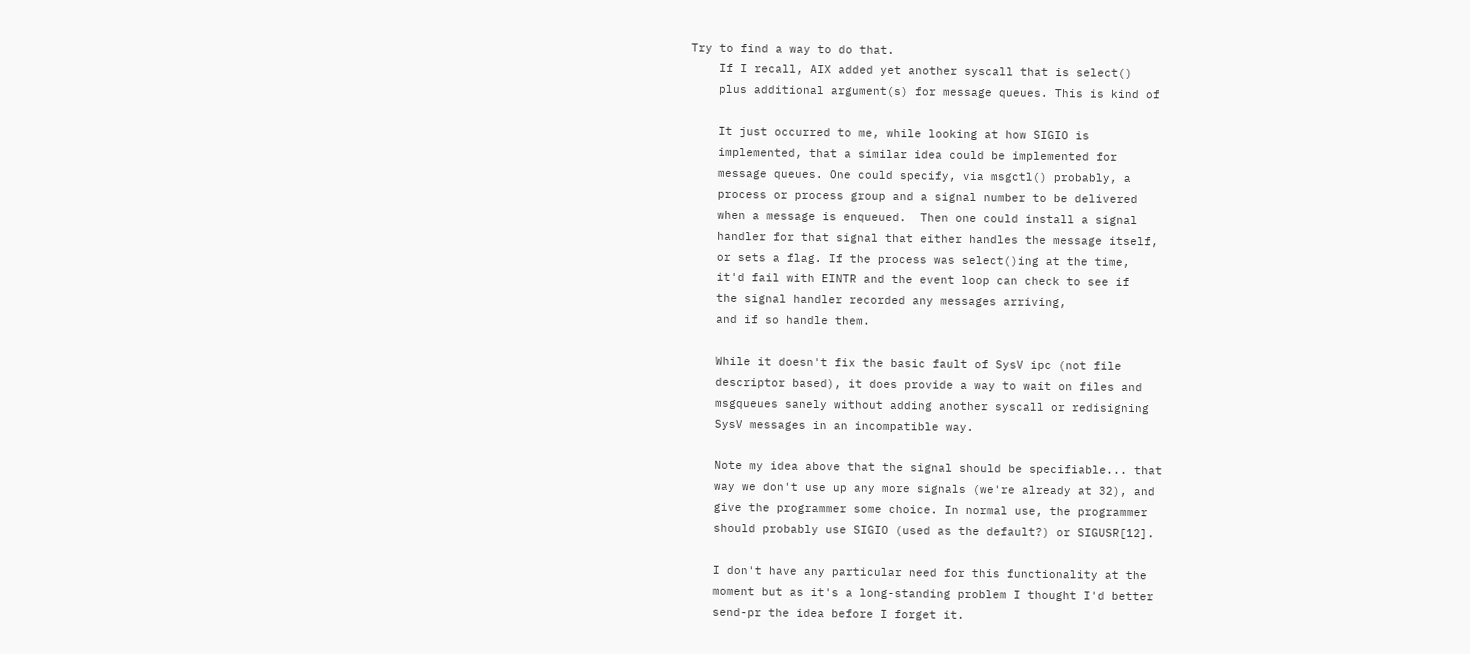Try to find a way to do that.
    If I recall, AIX added yet another syscall that is select()
    plus additional argument(s) for message queues. This is kind of

    It just occurred to me, while looking at how SIGIO is
    implemented, that a similar idea could be implemented for
    message queues. One could specify, via msgctl() probably, a
    process or process group and a signal number to be delivered
    when a message is enqueued.  Then one could install a signal
    handler for that signal that either handles the message itself,
    or sets a flag. If the process was select()ing at the time,
    it'd fail with EINTR and the event loop can check to see if
    the signal handler recorded any messages arriving,
    and if so handle them.

    While it doesn't fix the basic fault of SysV ipc (not file
    descriptor based), it does provide a way to wait on files and
    msgqueues sanely without adding another syscall or redisigning
    SysV messages in an incompatible way.

    Note my idea above that the signal should be specifiable... that
    way we don't use up any more signals (we're already at 32), and
    give the programmer some choice. In normal use, the programmer
    should probably use SIGIO (used as the default?) or SIGUSR[12].

    I don't have any particular need for this functionality at the
    moment but as it's a long-standing problem I thought I'd better
    send-pr the idea before I forget it.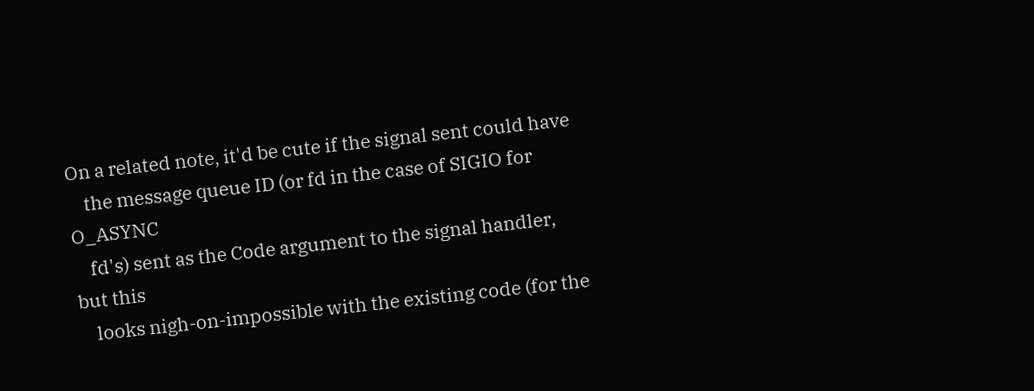On a related note, it'd be cute if the signal sent could have
    the message queue ID (or fd in the case of SIGIO for O_ASYNC
    fd's) sent as the Code argument to the signal handler, but this
    looks nigh-on-impossible with the existing code (for the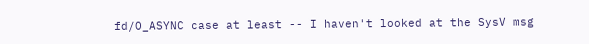fd/O_ASYNC case at least -- I haven't looked at the SysV msg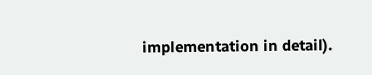implementation in detail).